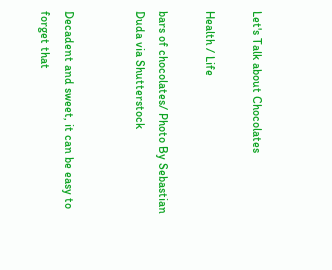Let's Talk about Chocolates

Health / Life

bars of chocolates/ Photo By Sebastian Duda via Shutterstock


Decadent and sweet, it can be easy to forget that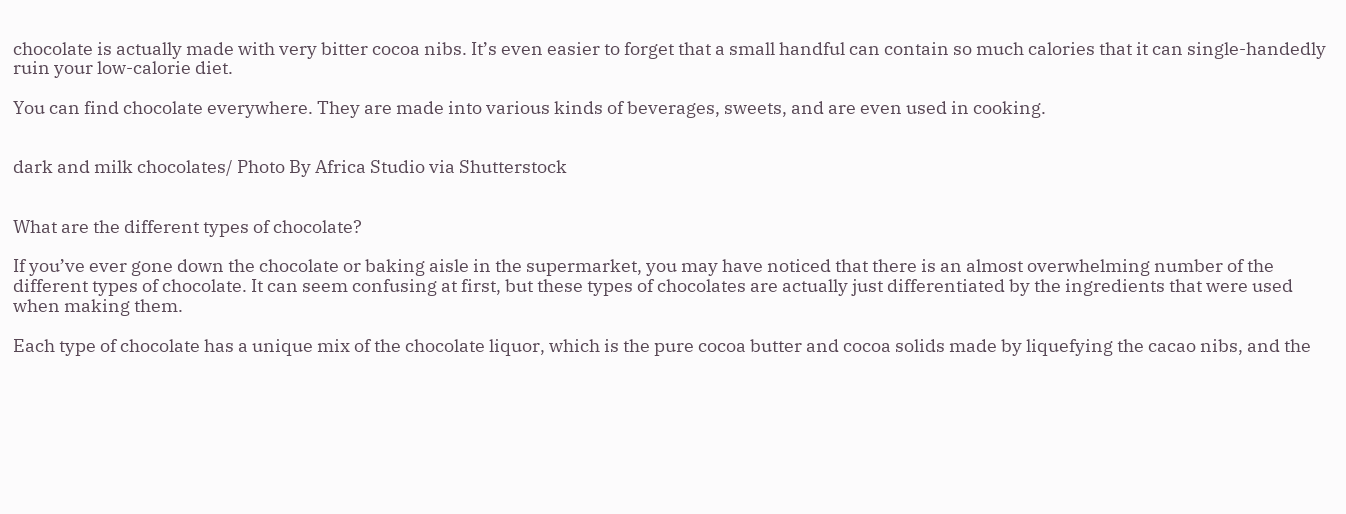chocolate is actually made with very bitter cocoa nibs. It’s even easier to forget that a small handful can contain so much calories that it can single-handedly ruin your low-calorie diet.

You can find chocolate everywhere. They are made into various kinds of beverages, sweets, and are even used in cooking.


dark and milk chocolates/ Photo By Africa Studio via Shutterstock


What are the different types of chocolate?

If you’ve ever gone down the chocolate or baking aisle in the supermarket, you may have noticed that there is an almost overwhelming number of the different types of chocolate. It can seem confusing at first, but these types of chocolates are actually just differentiated by the ingredients that were used when making them.

Each type of chocolate has a unique mix of the chocolate liquor, which is the pure cocoa butter and cocoa solids made by liquefying the cacao nibs, and the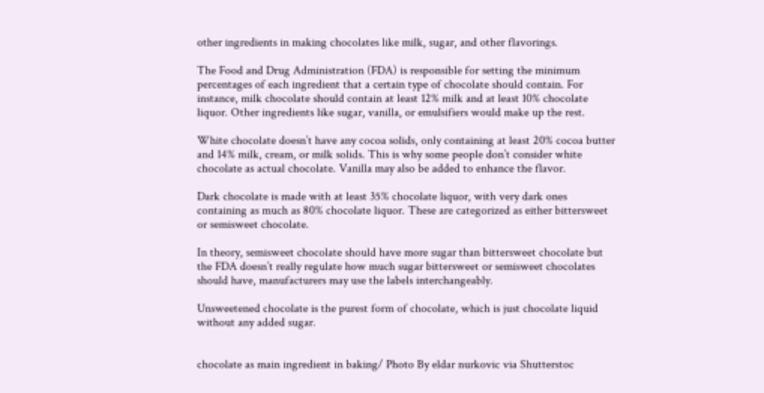other ingredients in making chocolates like milk, sugar, and other flavorings.

The Food and Drug Administration (FDA) is responsible for setting the minimum percentages of each ingredient that a certain type of chocolate should contain. For instance, milk chocolate should contain at least 12% milk and at least 10% chocolate liquor. Other ingredients like sugar, vanilla, or emulsifiers would make up the rest.

White chocolate doesn’t have any cocoa solids, only containing at least 20% cocoa butter and 14% milk, cream, or milk solids. This is why some people don’t consider white chocolate as actual chocolate. Vanilla may also be added to enhance the flavor.

Dark chocolate is made with at least 35% chocolate liquor, with very dark ones containing as much as 80% chocolate liquor. These are categorized as either bittersweet or semisweet chocolate.

In theory, semisweet chocolate should have more sugar than bittersweet chocolate but the FDA doesn’t really regulate how much sugar bittersweet or semisweet chocolates should have, manufacturers may use the labels interchangeably.

Unsweetened chocolate is the purest form of chocolate, which is just chocolate liquid without any added sugar.


chocolate as main ingredient in baking/ Photo By eldar nurkovic via Shutterstoc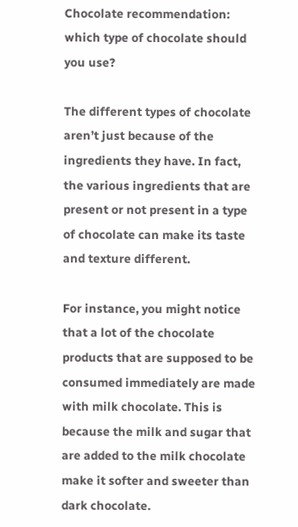Chocolate recommendation: which type of chocolate should you use?

The different types of chocolate aren’t just because of the ingredients they have. In fact, the various ingredients that are present or not present in a type of chocolate can make its taste and texture different.

For instance, you might notice that a lot of the chocolate products that are supposed to be consumed immediately are made with milk chocolate. This is because the milk and sugar that are added to the milk chocolate make it softer and sweeter than dark chocolate.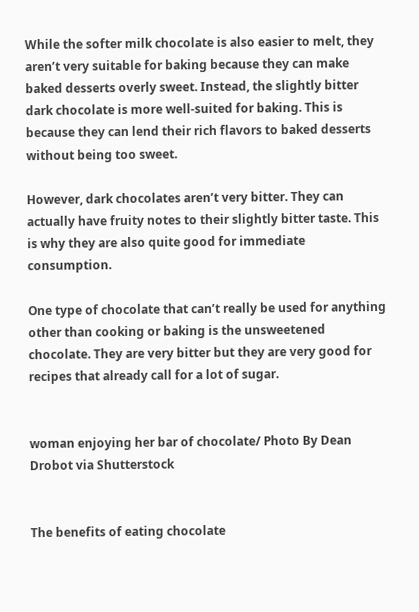While the softer milk chocolate is also easier to melt, they aren’t very suitable for baking because they can make baked desserts overly sweet. Instead, the slightly bitter dark chocolate is more well-suited for baking. This is because they can lend their rich flavors to baked desserts without being too sweet.

However, dark chocolates aren’t very bitter. They can actually have fruity notes to their slightly bitter taste. This is why they are also quite good for immediate consumption.

One type of chocolate that can’t really be used for anything other than cooking or baking is the unsweetened chocolate. They are very bitter but they are very good for recipes that already call for a lot of sugar.


woman enjoying her bar of chocolate/ Photo By Dean Drobot via Shutterstock


The benefits of eating chocolate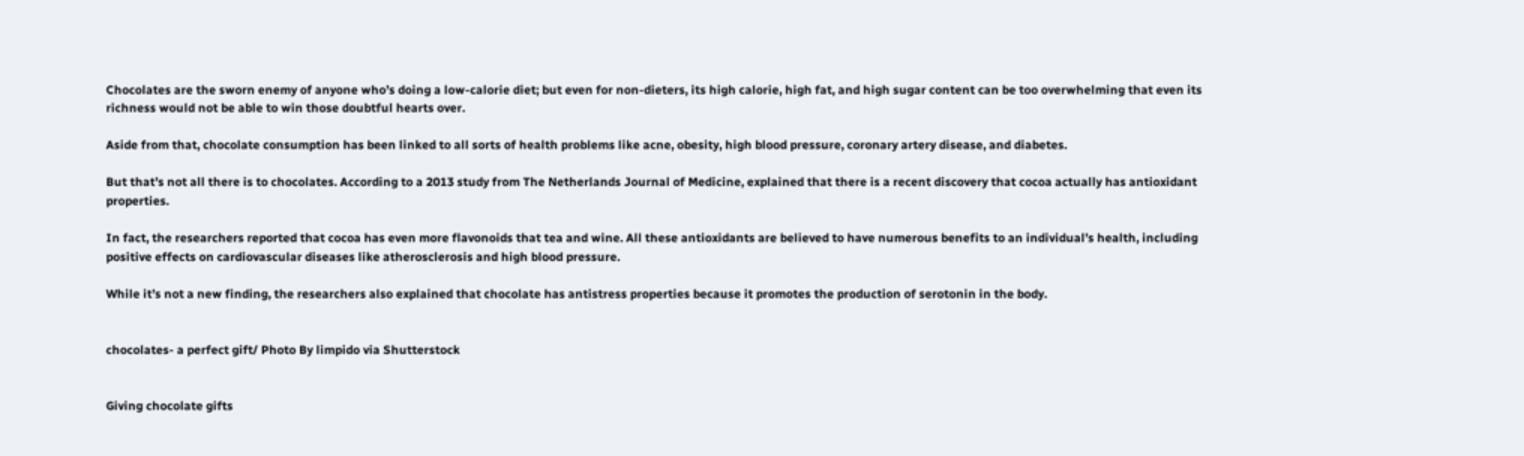Chocolates are the sworn enemy of anyone who’s doing a low-calorie diet; but even for non-dieters, its high calorie, high fat, and high sugar content can be too overwhelming that even its richness would not be able to win those doubtful hearts over.

Aside from that, chocolate consumption has been linked to all sorts of health problems like acne, obesity, high blood pressure, coronary artery disease, and diabetes.

But that’s not all there is to chocolates. According to a 2013 study from The Netherlands Journal of Medicine, explained that there is a recent discovery that cocoa actually has antioxidant properties.

In fact, the researchers reported that cocoa has even more flavonoids that tea and wine. All these antioxidants are believed to have numerous benefits to an individual’s health, including positive effects on cardiovascular diseases like atherosclerosis and high blood pressure.

While it’s not a new finding, the researchers also explained that chocolate has antistress properties because it promotes the production of serotonin in the body.


chocolates- a perfect gift/ Photo By limpido via Shutterstock


Giving chocolate gifts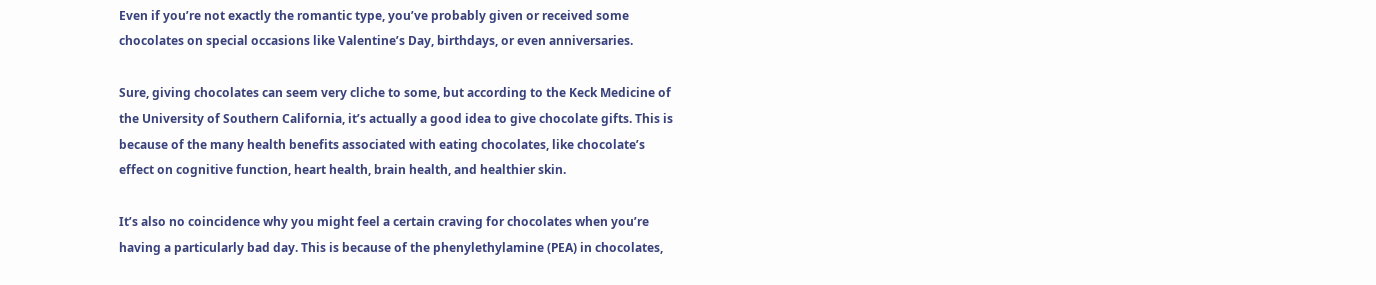Even if you’re not exactly the romantic type, you’ve probably given or received some chocolates on special occasions like Valentine’s Day, birthdays, or even anniversaries.

Sure, giving chocolates can seem very cliche to some, but according to the Keck Medicine of the University of Southern California, it’s actually a good idea to give chocolate gifts. This is because of the many health benefits associated with eating chocolates, like chocolate’s effect on cognitive function, heart health, brain health, and healthier skin.

It’s also no coincidence why you might feel a certain craving for chocolates when you’re having a particularly bad day. This is because of the phenylethylamine (PEA) in chocolates,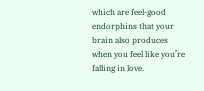which are feel-good endorphins that your brain also produces when you feel like you’re falling in love.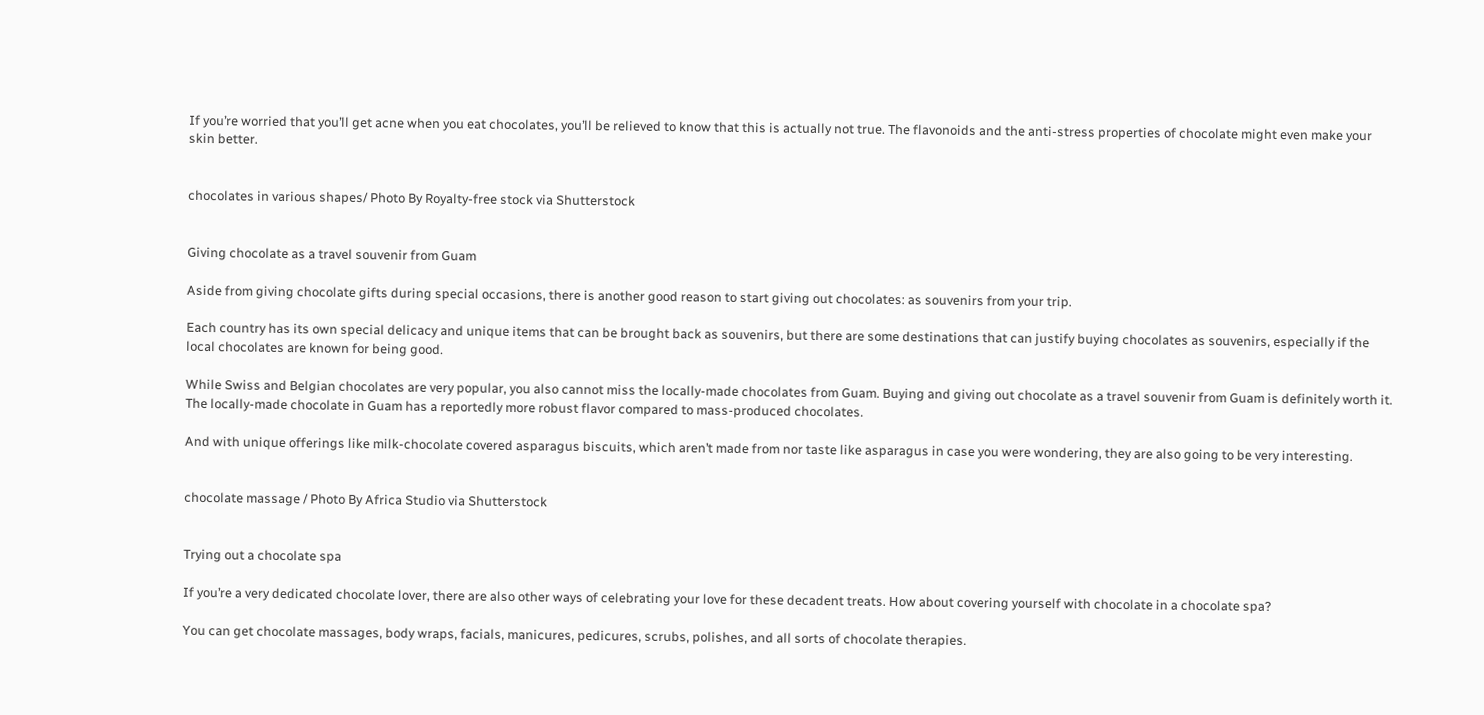If you’re worried that you’ll get acne when you eat chocolates, you’ll be relieved to know that this is actually not true. The flavonoids and the anti-stress properties of chocolate might even make your skin better.


chocolates in various shapes/ Photo By Royalty-free stock via Shutterstock


Giving chocolate as a travel souvenir from Guam

Aside from giving chocolate gifts during special occasions, there is another good reason to start giving out chocolates: as souvenirs from your trip.

Each country has its own special delicacy and unique items that can be brought back as souvenirs, but there are some destinations that can justify buying chocolates as souvenirs, especially if the local chocolates are known for being good.

While Swiss and Belgian chocolates are very popular, you also cannot miss the locally-made chocolates from Guam. Buying and giving out chocolate as a travel souvenir from Guam is definitely worth it. The locally-made chocolate in Guam has a reportedly more robust flavor compared to mass-produced chocolates.

And with unique offerings like milk-chocolate covered asparagus biscuits, which aren’t made from nor taste like asparagus in case you were wondering, they are also going to be very interesting.


chocolate massage / Photo By Africa Studio via Shutterstock


Trying out a chocolate spa

If you’re a very dedicated chocolate lover, there are also other ways of celebrating your love for these decadent treats. How about covering yourself with chocolate in a chocolate spa?

You can get chocolate massages, body wraps, facials, manicures, pedicures, scrubs, polishes, and all sorts of chocolate therapies.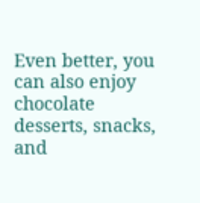Even better, you can also enjoy chocolate desserts, snacks, and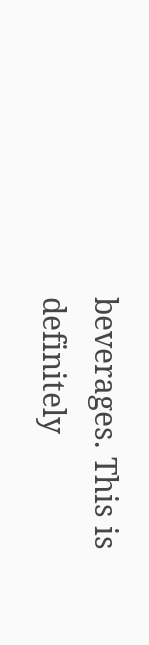beverages. This is definitely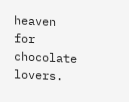heaven for chocolate lovers.